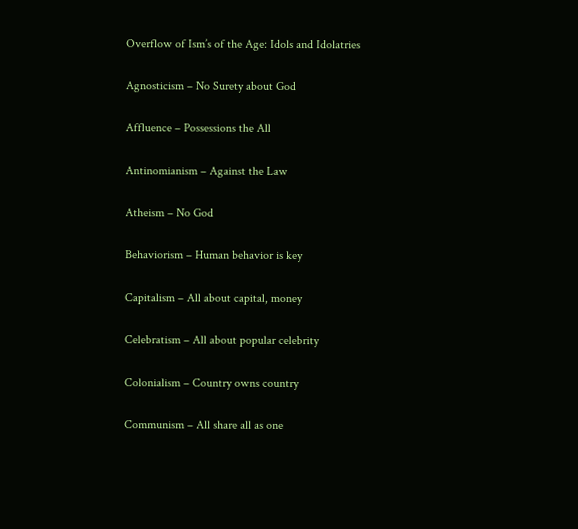Overflow of Ism’s of the Age: Idols and Idolatries

Agnosticism – No Surety about God

Affluence – Possessions the All

Antinomianism – Against the Law

Atheism – No God

Behaviorism – Human behavior is key

Capitalism – All about capital, money

Celebratism – All about popular celebrity

Colonialism – Country owns country

Communism – All share all as one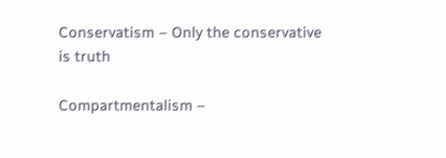Conservatism – Only the conservative is truth

Compartmentalism –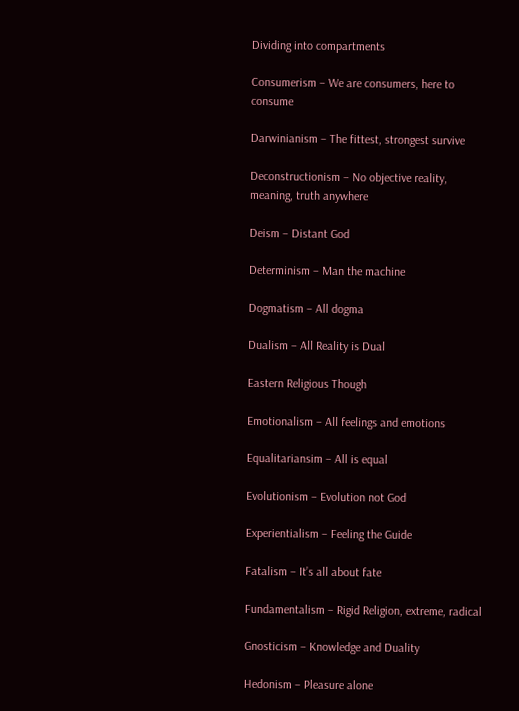Dividing into compartments

Consumerism – We are consumers, here to consume

Darwinianism – The fittest, strongest survive

Deconstructionism – No objective reality, meaning, truth anywhere

Deism – Distant God

Determinism – Man the machine

Dogmatism – All dogma

Dualism – All Reality is Dual

Eastern Religious Though

Emotionalism – All feelings and emotions

Equalitariansim – All is equal

Evolutionism – Evolution not God

Experientialism – Feeling the Guide

Fatalism – It’s all about fate

Fundamentalism – Rigid Religion, extreme, radical

Gnosticism – Knowledge and Duality

Hedonism – Pleasure alone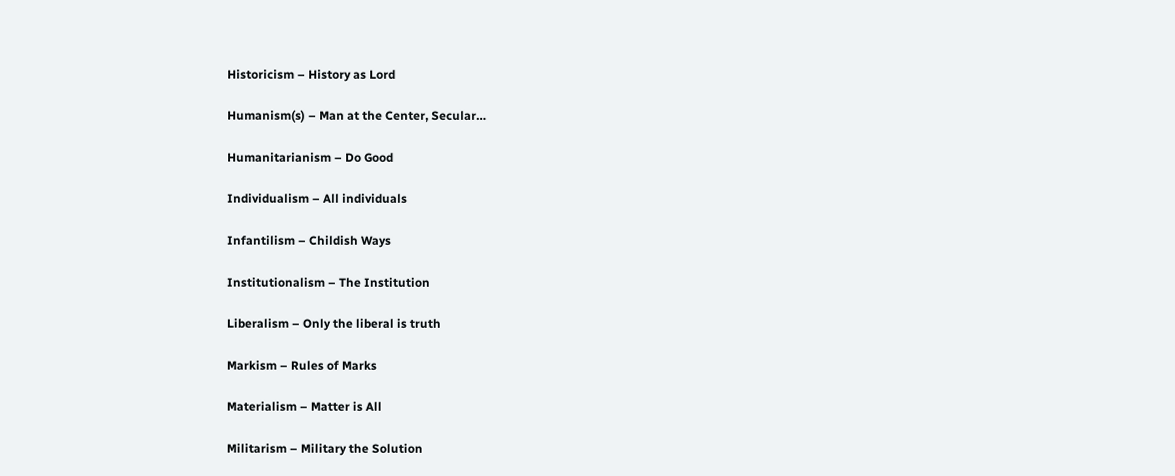Historicism – History as Lord

Humanism(s) – Man at the Center, Secular…

Humanitarianism – Do Good

Individualism – All individuals

Infantilism – Childish Ways

Institutionalism – The Institution

Liberalism – Only the liberal is truth

Markism – Rules of Marks

Materialism – Matter is All

Militarism – Military the Solution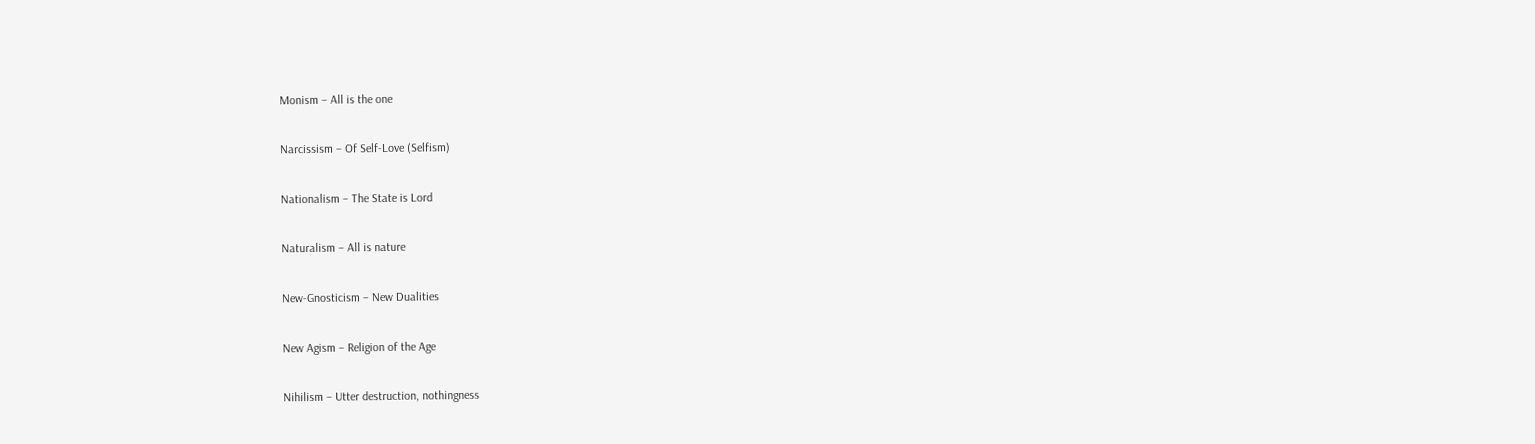Monism – All is the one

Narcissism – Of Self-Love (Selfism)

Nationalism – The State is Lord

Naturalism – All is nature

New-Gnosticism – New Dualities

New Agism – Religion of the Age

Nihilism – Utter destruction, nothingness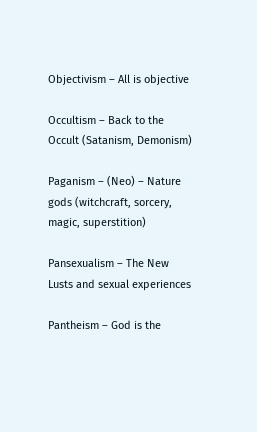Objectivism – All is objective

Occultism – Back to the Occult (Satanism, Demonism)

Paganism – (Neo) – Nature gods (witchcraft, sorcery, magic, superstition)

Pansexualism – The New Lusts and sexual experiences

Pantheism – God is the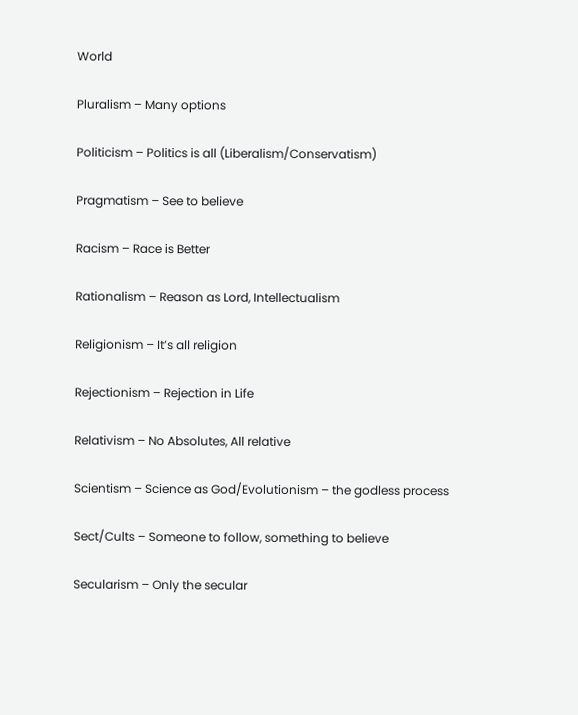World

Pluralism – Many options

Politicism – Politics is all (Liberalism/Conservatism)

Pragmatism – See to believe

Racism – Race is Better

Rationalism – Reason as Lord, Intellectualism

Religionism – It’s all religion

Rejectionism – Rejection in Life

Relativism – No Absolutes, All relative

Scientism – Science as God/Evolutionism – the godless process

Sect/Cults – Someone to follow, something to believe

Secularism – Only the secular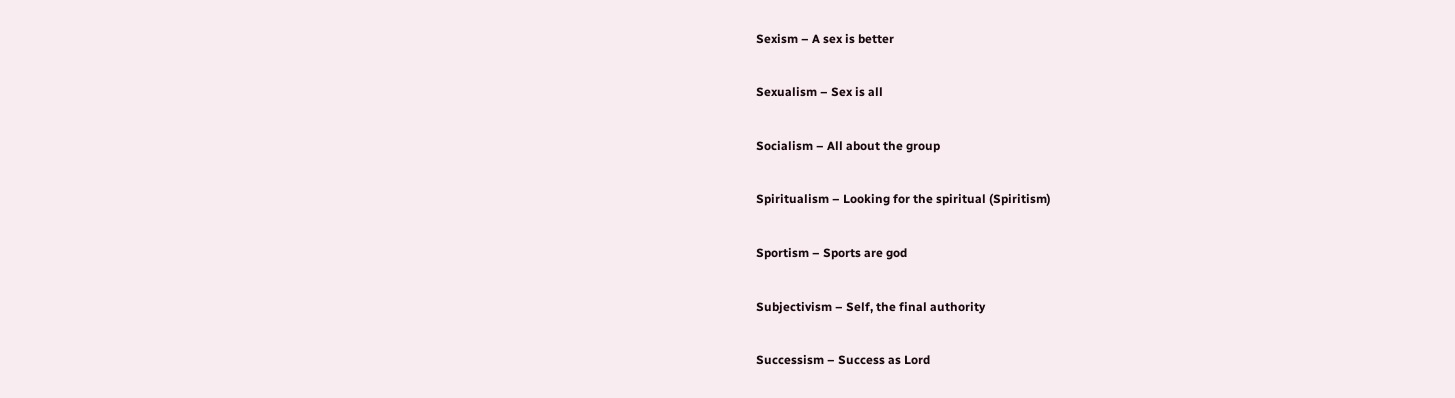Sexism – A sex is better

Sexualism – Sex is all

Socialism – All about the group

Spiritualism – Looking for the spiritual (Spiritism)

Sportism – Sports are god

Subjectivism – Self, the final authority

Successism – Success as Lord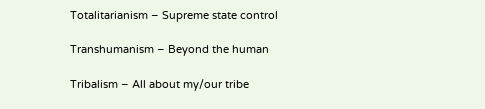Totalitarianism – Supreme state control

Transhumanism – Beyond the human

Tribalism – All about my/our tribe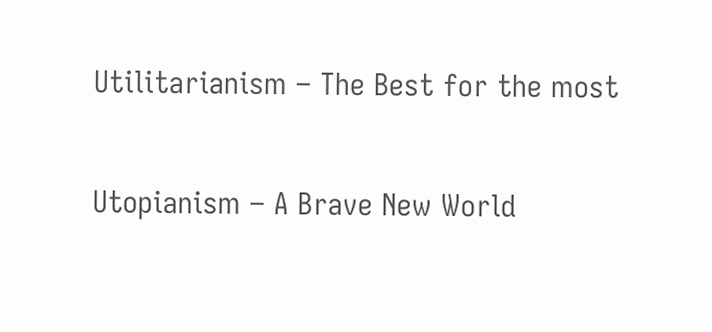Utilitarianism – The Best for the most

Utopianism – A Brave New World